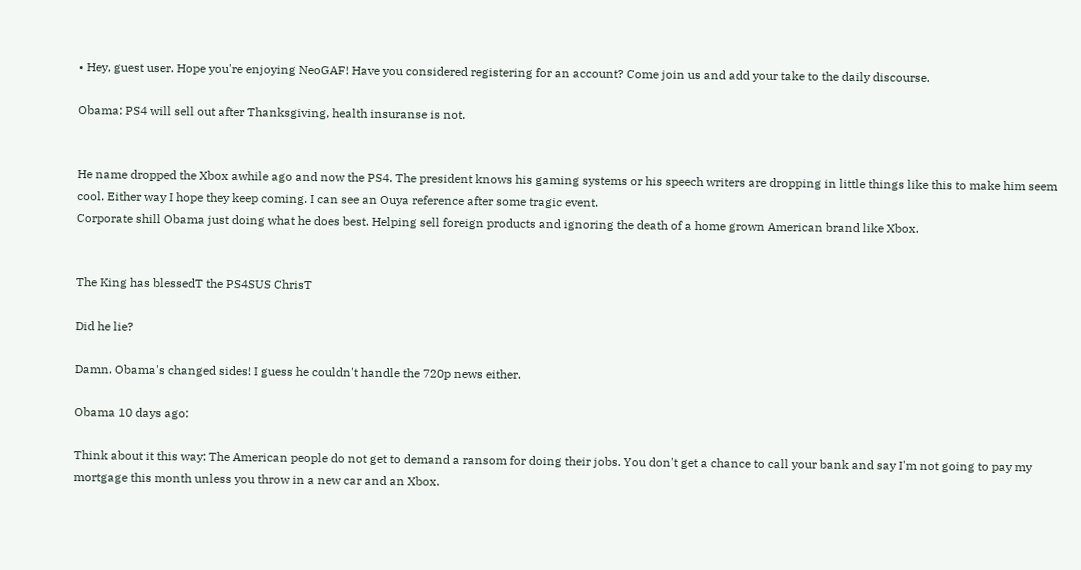• Hey, guest user. Hope you're enjoying NeoGAF! Have you considered registering for an account? Come join us and add your take to the daily discourse.

Obama: PS4 will sell out after Thanksgiving, health insuranse is not.


He name dropped the Xbox awhile ago and now the PS4. The president knows his gaming systems or his speech writers are dropping in little things like this to make him seem cool. Either way I hope they keep coming. I can see an Ouya reference after some tragic event.
Corporate shill Obama just doing what he does best. Helping sell foreign products and ignoring the death of a home grown American brand like Xbox.


The King has blessedT the PS4SUS ChrisT

Did he lie?

Damn. Obama's changed sides! I guess he couldn't handle the 720p news either.

Obama 10 days ago:

Think about it this way: The American people do not get to demand a ransom for doing their jobs. You don't get a chance to call your bank and say I'm not going to pay my mortgage this month unless you throw in a new car and an Xbox.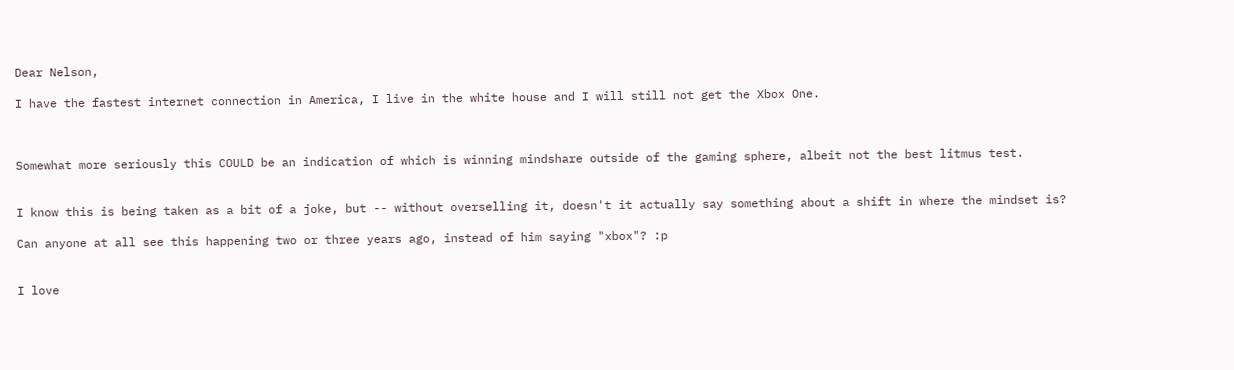Dear Nelson,

I have the fastest internet connection in America, I live in the white house and I will still not get the Xbox One.



Somewhat more seriously this COULD be an indication of which is winning mindshare outside of the gaming sphere, albeit not the best litmus test.


I know this is being taken as a bit of a joke, but -- without overselling it, doesn't it actually say something about a shift in where the mindset is?

Can anyone at all see this happening two or three years ago, instead of him saying "xbox"? :p


I love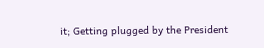it; Getting plugged by the President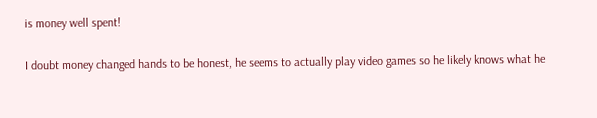is money well spent!

I doubt money changed hands to be honest, he seems to actually play video games so he likely knows what he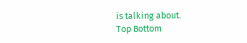is talking about.
Top Bottom